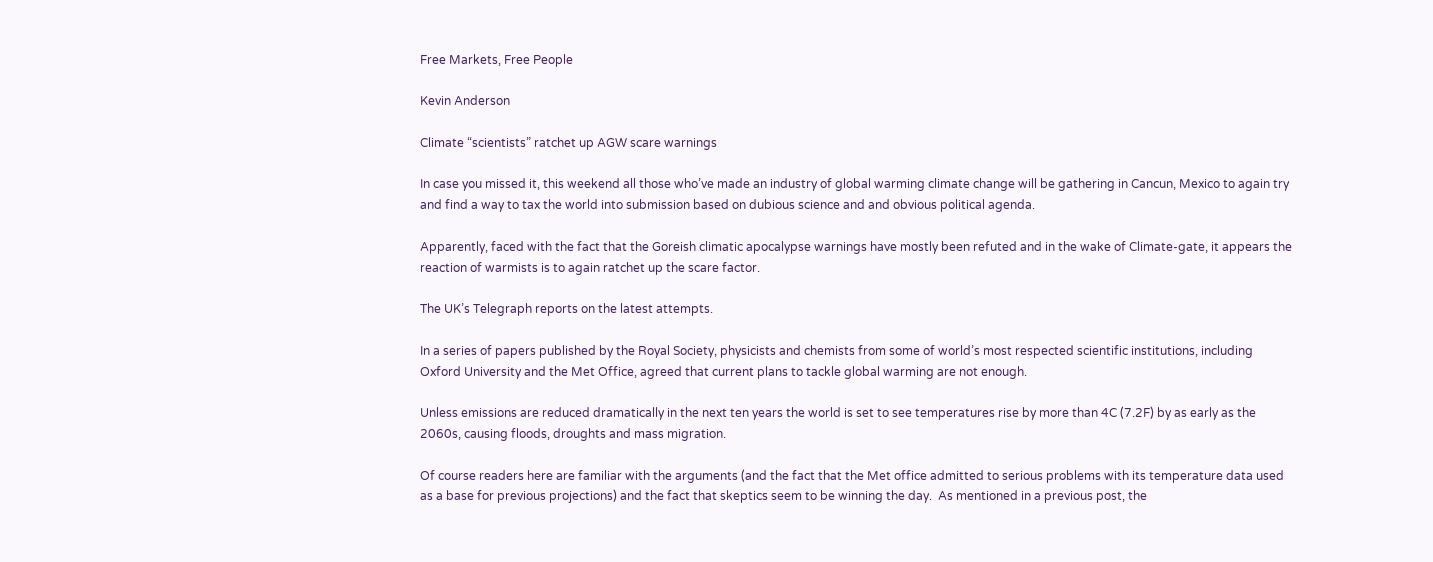Free Markets, Free People

Kevin Anderson

Climate “scientists” ratchet up AGW scare warnings

In case you missed it, this weekend all those who’ve made an industry of global warming climate change will be gathering in Cancun, Mexico to again try and find a way to tax the world into submission based on dubious science and and obvious political agenda.

Apparently, faced with the fact that the Goreish climatic apocalypse warnings have mostly been refuted and in the wake of Climate-gate, it appears the reaction of warmists is to again ratchet up the scare factor.

The UK’s Telegraph reports on the latest attempts.

In a series of papers published by the Royal Society, physicists and chemists from some of world’s most respected scientific institutions, including Oxford University and the Met Office, agreed that current plans to tackle global warming are not enough.

Unless emissions are reduced dramatically in the next ten years the world is set to see temperatures rise by more than 4C (7.2F) by as early as the 2060s, causing floods, droughts and mass migration.

Of course readers here are familiar with the arguments (and the fact that the Met office admitted to serious problems with its temperature data used as a base for previous projections) and the fact that skeptics seem to be winning the day.  As mentioned in a previous post, the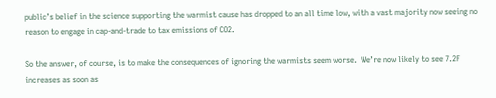public’s belief in the science supporting the warmist cause has dropped to an all time low, with a vast majority now seeing no reason to engage in cap-and-trade to tax emissions of CO2.

So the answer, of course, is to make the consequences of ignoring the warmists seem worse.  We’re now likely to see 7.2F increases as soon as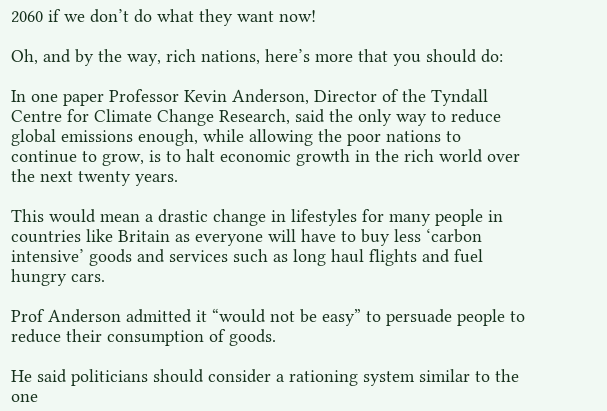2060 if we don’t do what they want now!

Oh, and by the way, rich nations, here’s more that you should do:

In one paper Professor Kevin Anderson, Director of the Tyndall Centre for Climate Change Research, said the only way to reduce global emissions enough, while allowing the poor nations to continue to grow, is to halt economic growth in the rich world over the next twenty years.

This would mean a drastic change in lifestyles for many people in countries like Britain as everyone will have to buy less ‘carbon intensive’ goods and services such as long haul flights and fuel hungry cars.

Prof Anderson admitted it “would not be easy” to persuade people to reduce their consumption of goods.

He said politicians should consider a rationing system similar to the one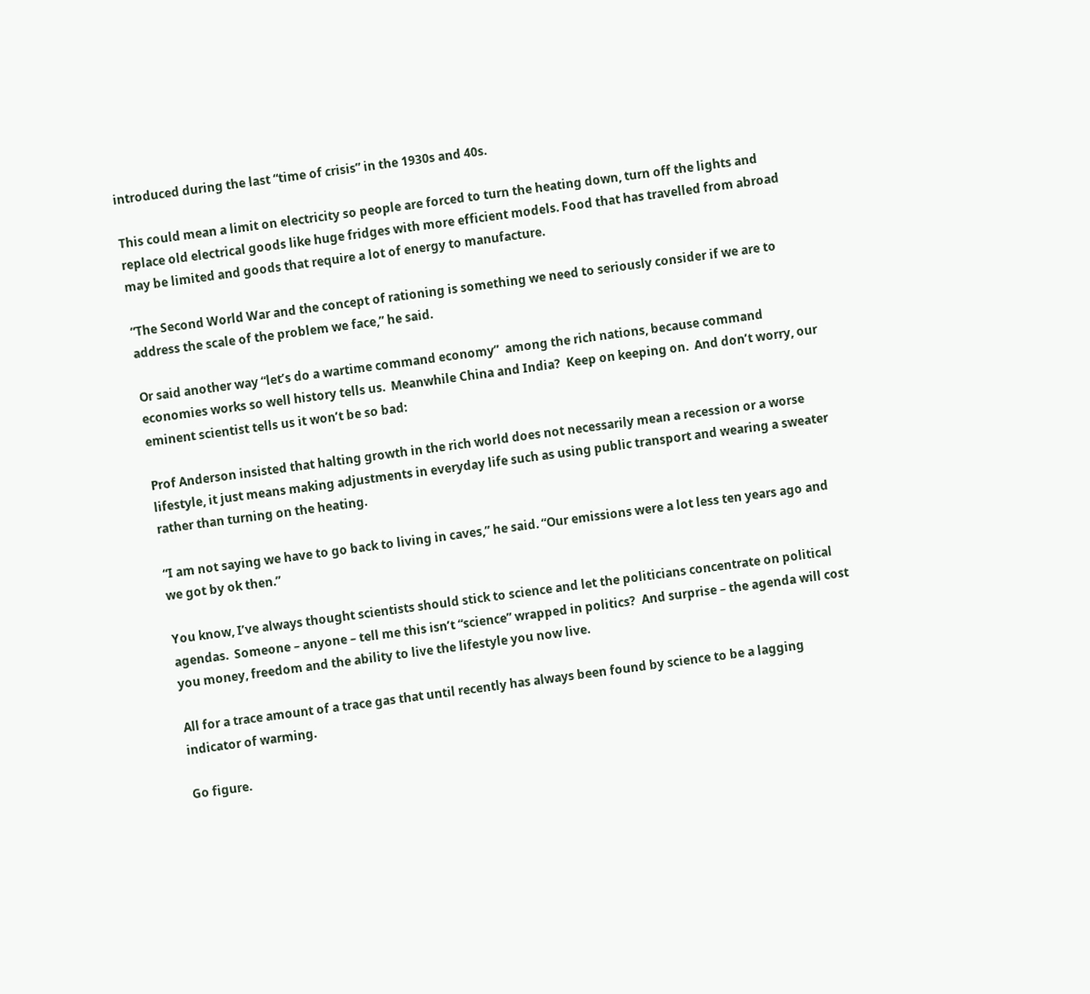introduced during the last “time of crisis” in the 1930s and 40s.

This could mean a limit on electricity so people are forced to turn the heating down, turn off the lights and replace old electrical goods like huge fridges with more efficient models. Food that has travelled from abroad may be limited and goods that require a lot of energy to manufacture.

“The Second World War and the concept of rationing is something we need to seriously consider if we are to address the scale of the problem we face,” he said.

Or said another way “let’s do a wartime command economy”  among the rich nations, because command economies works so well history tells us.  Meanwhile China and India?  Keep on keeping on.  And don’t worry, our eminent scientist tells us it won’t be so bad:

Prof Anderson insisted that halting growth in the rich world does not necessarily mean a recession or a worse lifestyle, it just means making adjustments in everyday life such as using public transport and wearing a sweater rather than turning on the heating.

“I am not saying we have to go back to living in caves,” he said. “Our emissions were a lot less ten years ago and we got by ok then.”

You know, I’ve always thought scientists should stick to science and let the politicians concentrate on political agendas.  Someone – anyone – tell me this isn’t “science” wrapped in politics?  And surprise – the agenda will cost you money, freedom and the ability to live the lifestyle you now live.

All for a trace amount of a trace gas that until recently has always been found by science to be a lagging indicator of warming.

Go figure.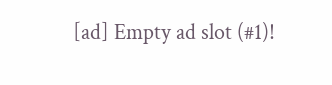[ad] Empty ad slot (#1)!